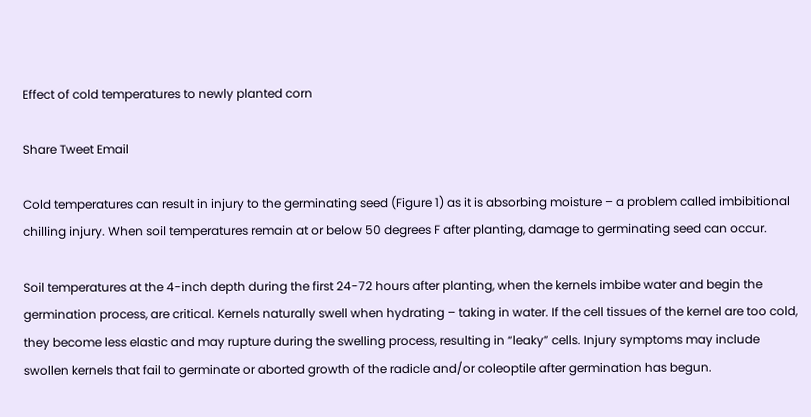Effect of cold temperatures to newly planted corn

Share Tweet Email

Cold temperatures can result in injury to the germinating seed (Figure 1) as it is absorbing moisture – a problem called imbibitional chilling injury. When soil temperatures remain at or below 50 degrees F after planting, damage to germinating seed can occur.

Soil temperatures at the 4-inch depth during the first 24-72 hours after planting, when the kernels imbibe water and begin the germination process, are critical. Kernels naturally swell when hydrating – taking in water. If the cell tissues of the kernel are too cold, they become less elastic and may rupture during the swelling process, resulting in “leaky” cells. Injury symptoms may include swollen kernels that fail to germinate or aborted growth of the radicle and/or coleoptile after germination has begun.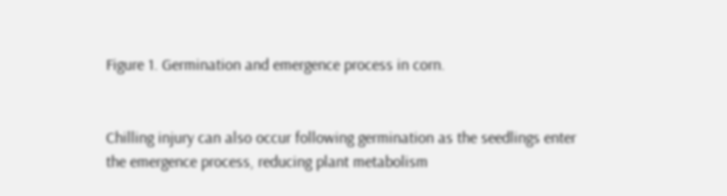Figure 1. Germination and emergence process in corn.


Chilling injury can also occur following germination as the seedlings enter the emergence process, reducing plant metabolism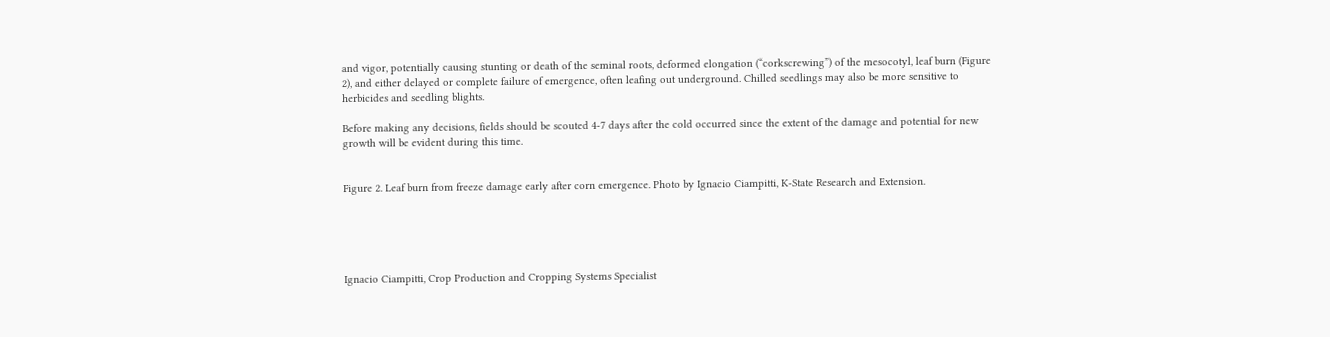and vigor, potentially causing stunting or death of the seminal roots, deformed elongation (“corkscrewing”) of the mesocotyl, leaf burn (Figure 2), and either delayed or complete failure of emergence, often leafing out underground. Chilled seedlings may also be more sensitive to herbicides and seedling blights.

Before making any decisions, fields should be scouted 4-7 days after the cold occurred since the extent of the damage and potential for new growth will be evident during this time.


Figure 2. Leaf burn from freeze damage early after corn emergence. Photo by Ignacio Ciampitti, K-State Research and Extension.





Ignacio Ciampitti, Crop Production and Cropping Systems Specialist